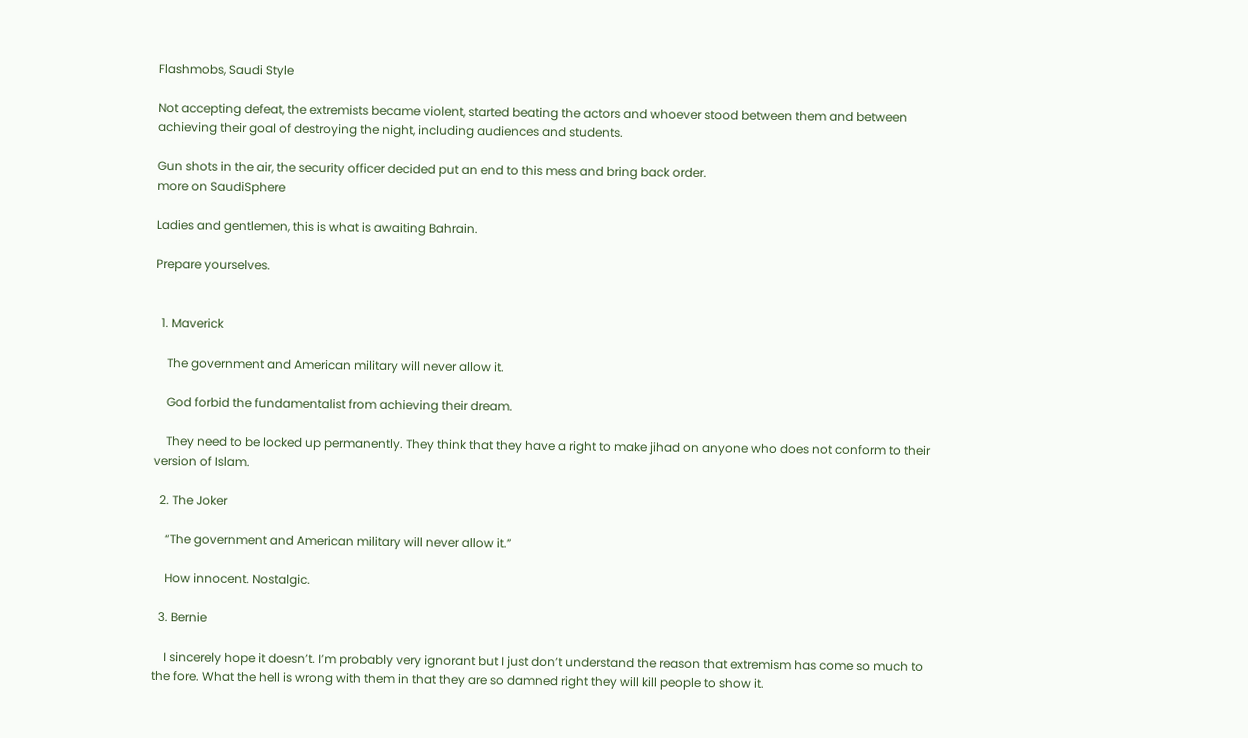Flashmobs, Saudi Style

Not accepting defeat, the extremists became violent, started beating the actors and whoever stood between them and between achieving their goal of destroying the night, including audiences and students.

Gun shots in the air, the security officer decided put an end to this mess and bring back order.
more on SaudiSphere

Ladies and gentlemen, this is what is awaiting Bahrain.

Prepare yourselves.


  1. Maverick

    The government and American military will never allow it.

    God forbid the fundamentalist from achieving their dream.

    They need to be locked up permanently. They think that they have a right to make jihad on anyone who does not conform to their version of Islam.

  2. The Joker

    “The government and American military will never allow it.”

    How innocent. Nostalgic.

  3. Bernie

    I sincerely hope it doesn’t. I’m probably very ignorant but I just don’t understand the reason that extremism has come so much to the fore. What the hell is wrong with them in that they are so damned right they will kill people to show it.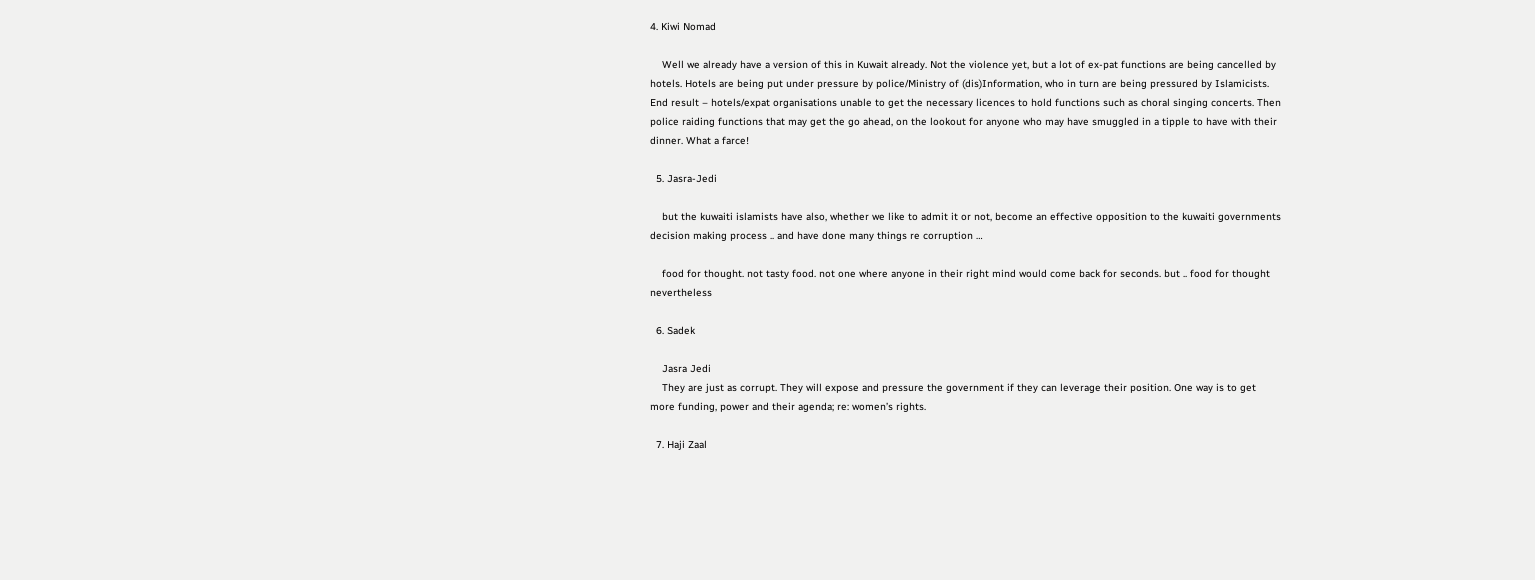4. Kiwi Nomad

    Well we already have a version of this in Kuwait already. Not the violence yet, but a lot of ex-pat functions are being cancelled by hotels. Hotels are being put under pressure by police/Ministry of (dis)Information, who in turn are being pressured by Islamicists. End result – hotels/expat organisations unable to get the necessary licences to hold functions such as choral singing concerts. Then police raiding functions that may get the go ahead, on the lookout for anyone who may have smuggled in a tipple to have with their dinner. What a farce!

  5. Jasra-Jedi

    but the kuwaiti islamists have also, whether we like to admit it or not, become an effective opposition to the kuwaiti governments decision making process .. and have done many things re corruption …

    food for thought. not tasty food. not one where anyone in their right mind would come back for seconds. but .. food for thought nevertheless

  6. Sadek

    Jasra Jedi
    They are just as corrupt. They will expose and pressure the government if they can leverage their position. One way is to get more funding, power and their agenda; re: women’s rights.

  7. Haji Zaal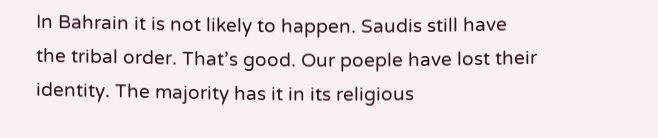In Bahrain it is not likely to happen. Saudis still have the tribal order. That’s good. Our poeple have lost their identity. The majority has it in its religious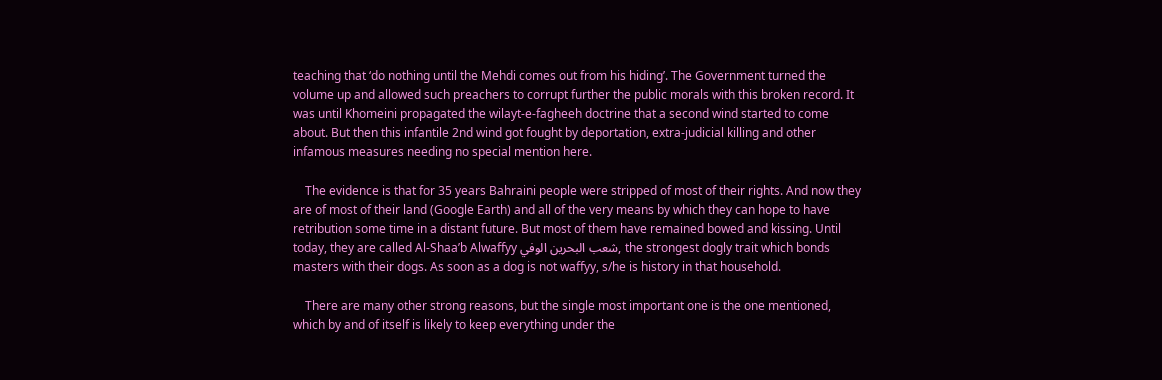teaching that ‘do nothing until the Mehdi comes out from his hiding’. The Government turned the volume up and allowed such preachers to corrupt further the public morals with this broken record. It was until Khomeini propagated the wilayt-e-fagheeh doctrine that a second wind started to come about. But then this infantile 2nd wind got fought by deportation, extra-judicial killing and other infamous measures needing no special mention here.

    The evidence is that for 35 years Bahraini people were stripped of most of their rights. And now they are of most of their land (Google Earth) and all of the very means by which they can hope to have retribution some time in a distant future. But most of them have remained bowed and kissing. Until today, they are called Al-Shaa’b Alwaffyy شعب البحرين الوفي, the strongest dogly trait which bonds masters with their dogs. As soon as a dog is not waffyy, s/he is history in that household.

    There are many other strong reasons, but the single most important one is the one mentioned, which by and of itself is likely to keep everything under the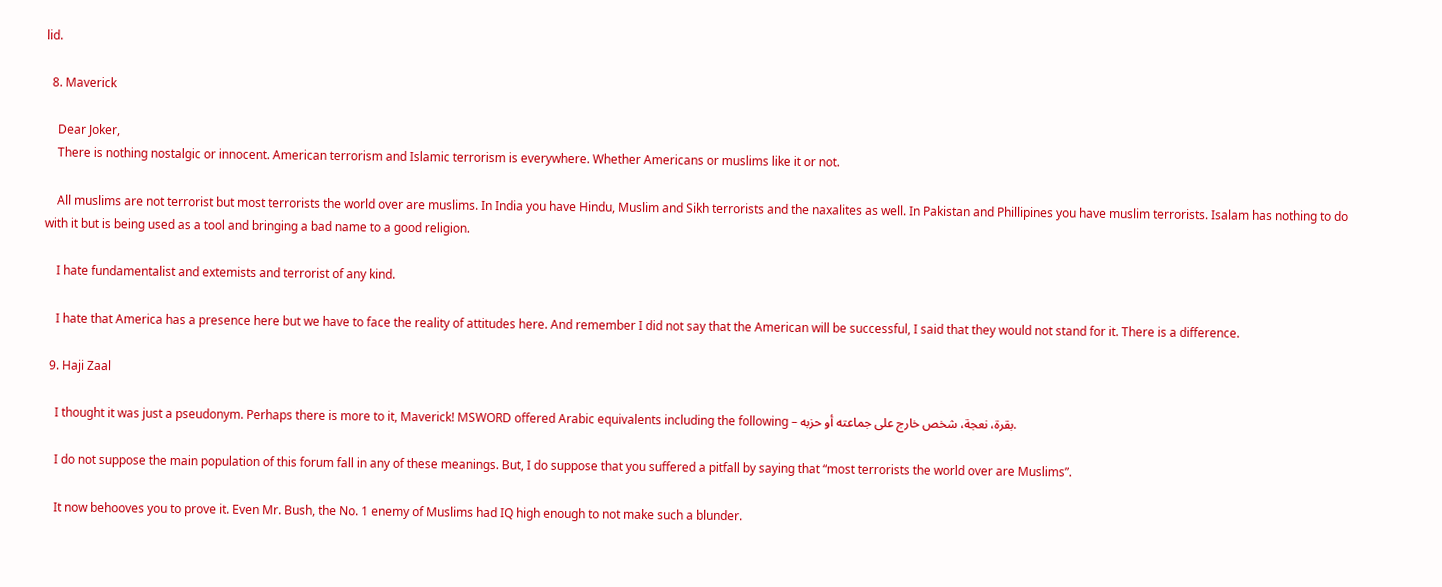lid.

  8. Maverick

    Dear Joker,
    There is nothing nostalgic or innocent. American terrorism and Islamic terrorism is everywhere. Whether Americans or muslims like it or not.

    All muslims are not terrorist but most terrorists the world over are muslims. In India you have Hindu, Muslim and Sikh terrorists and the naxalites as well. In Pakistan and Phillipines you have muslim terrorists. Isalam has nothing to do with it but is being used as a tool and bringing a bad name to a good religion.

    I hate fundamentalist and extemists and terrorist of any kind.

    I hate that America has a presence here but we have to face the reality of attitudes here. And remember I did not say that the American will be successful, I said that they would not stand for it. There is a difference.

  9. Haji Zaal

    I thought it was just a pseudonym. Perhaps there is more to it, Maverick! MSWORD offered Arabic equivalents including the following – بقرة، نعجة، شخص خارج على جماعته أو حزبه.

    I do not suppose the main population of this forum fall in any of these meanings. But, I do suppose that you suffered a pitfall by saying that “most terrorists the world over are Muslims”.

    It now behooves you to prove it. Even Mr. Bush, the No. 1 enemy of Muslims had IQ high enough to not make such a blunder.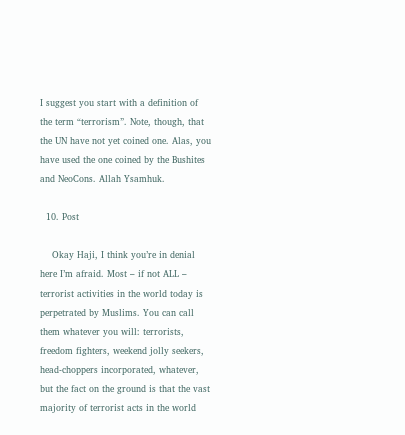I suggest you start with a definition of the term “terrorism”. Note, though, that the UN have not yet coined one. Alas, you have used the one coined by the Bushites and NeoCons. Allah Ysamhuk.

  10. Post

    Okay Haji, I think you’re in denial here I’m afraid. Most – if not ALL – terrorist activities in the world today is perpetrated by Muslims. You can call them whatever you will: terrorists, freedom fighters, weekend jolly seekers, head-choppers incorporated, whatever, but the fact on the ground is that the vast majority of terrorist acts in the world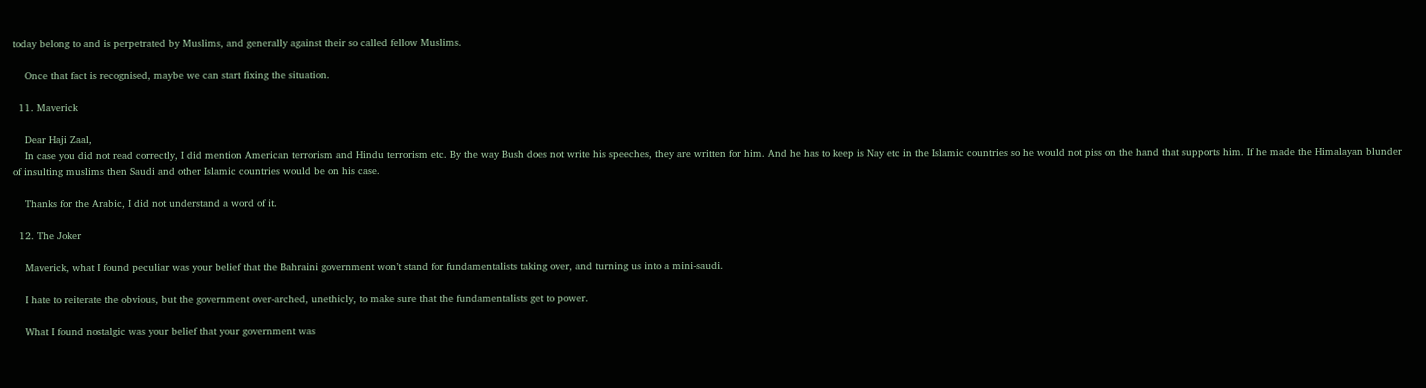today belong to and is perpetrated by Muslims, and generally against their so called fellow Muslims.

    Once that fact is recognised, maybe we can start fixing the situation.

  11. Maverick

    Dear Haji Zaal,
    In case you did not read correctly, I did mention American terrorism and Hindu terrorism etc. By the way Bush does not write his speeches, they are written for him. And he has to keep is Nay etc in the Islamic countries so he would not piss on the hand that supports him. If he made the Himalayan blunder of insulting muslims then Saudi and other Islamic countries would be on his case.

    Thanks for the Arabic, I did not understand a word of it.

  12. The Joker

    Maverick, what I found peculiar was your belief that the Bahraini government won’t stand for fundamentalists taking over, and turning us into a mini-saudi.

    I hate to reiterate the obvious, but the government over-arched, unethicly, to make sure that the fundamentalists get to power.

    What I found nostalgic was your belief that your government was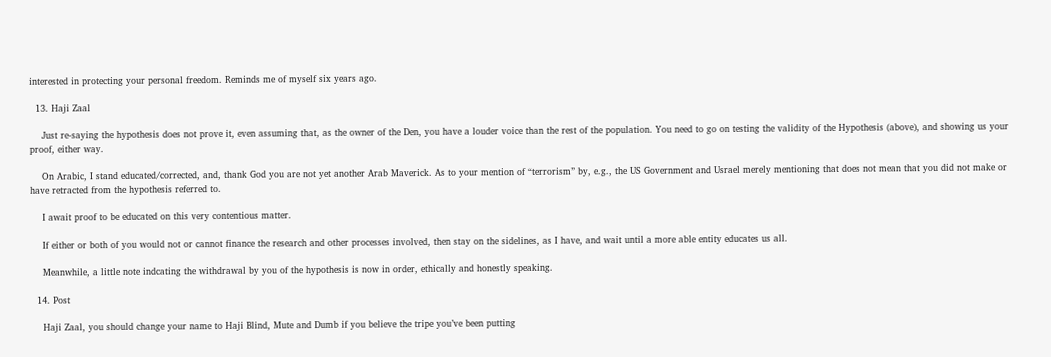interested in protecting your personal freedom. Reminds me of myself six years ago.

  13. Haji Zaal

    Just re-saying the hypothesis does not prove it, even assuming that, as the owner of the Den, you have a louder voice than the rest of the population. You need to go on testing the validity of the Hypothesis (above), and showing us your proof, either way.

    On Arabic, I stand educated/corrected, and, thank God you are not yet another Arab Maverick. As to your mention of “terrorism” by, e.g., the US Government and Usrael merely mentioning that does not mean that you did not make or have retracted from the hypothesis referred to.

    I await proof to be educated on this very contentious matter.

    If either or both of you would not or cannot finance the research and other processes involved, then stay on the sidelines, as I have, and wait until a more able entity educates us all.

    Meanwhile, a little note indcating the withdrawal by you of the hypothesis is now in order, ethically and honestly speaking.

  14. Post

    Haji Zaal, you should change your name to Haji Blind, Mute and Dumb if you believe the tripe you’ve been putting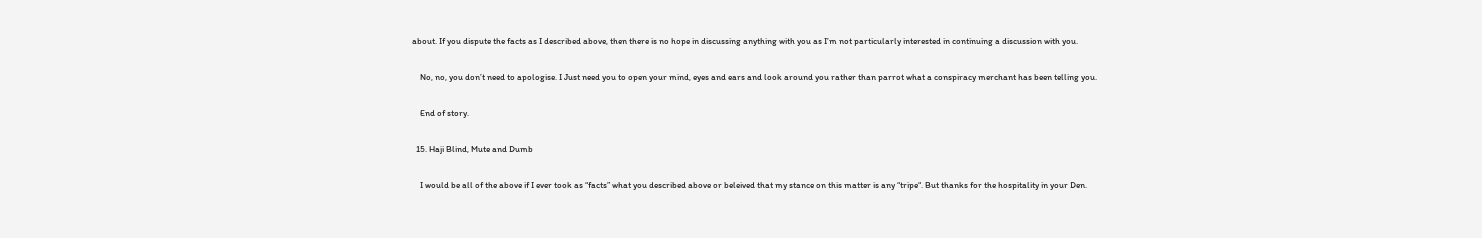about. If you dispute the facts as I described above, then there is no hope in discussing anything with you as I’m not particularly interested in continuing a discussion with you.

    No, no, you don’t need to apologise. I Just need you to open your mind, eyes and ears and look around you rather than parrot what a conspiracy merchant has been telling you.

    End of story.

  15. Haji Blind, Mute and Dumb

    I would be all of the above if I ever took as “facts” what you described above or beleived that my stance on this matter is any “tripe“. But thanks for the hospitality in your Den.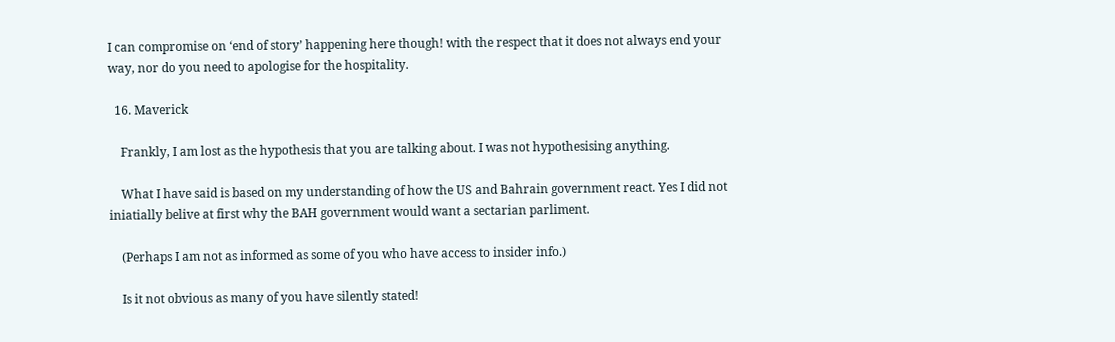I can compromise on ‘end of story’ happening here though! with the respect that it does not always end your way, nor do you need to apologise for the hospitality.

  16. Maverick

    Frankly, I am lost as the hypothesis that you are talking about. I was not hypothesising anything.

    What I have said is based on my understanding of how the US and Bahrain government react. Yes I did not iniatially belive at first why the BAH government would want a sectarian parliment.

    (Perhaps I am not as informed as some of you who have access to insider info.)

    Is it not obvious as many of you have silently stated!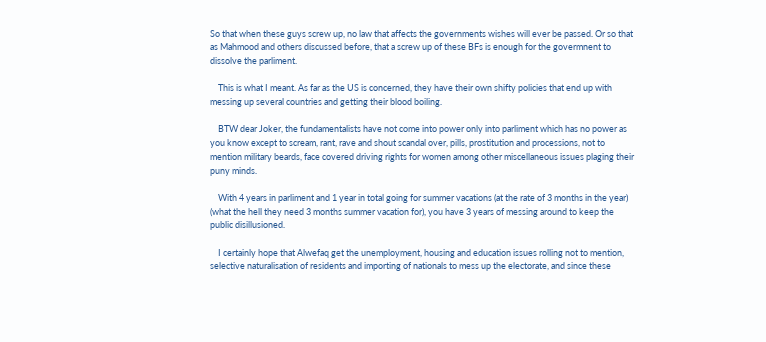So that when these guys screw up, no law that affects the governments wishes will ever be passed. Or so that as Mahmood and others discussed before, that a screw up of these BFs is enough for the govermnent to dissolve the parliment.

    This is what I meant. As far as the US is concerned, they have their own shifty policies that end up with messing up several countries and getting their blood boiling.

    BTW dear Joker, the fundamentalists have not come into power only into parliment which has no power as you know except to scream, rant, rave and shout scandal over, pills, prostitution and processions, not to mention military beards, face covered driving rights for women among other miscellaneous issues plaging their puny minds.

    With 4 years in parliment and 1 year in total going for summer vacations (at the rate of 3 months in the year) (what the hell they need 3 months summer vacation for), you have 3 years of messing around to keep the public disillusioned.

    I certainly hope that Alwefaq get the unemployment, housing and education issues rolling not to mention, selective naturalisation of residents and importing of nationals to mess up the electorate, and since these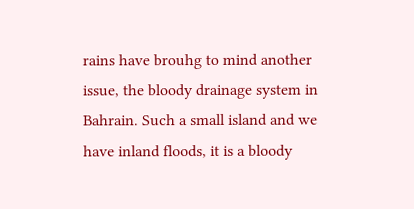rains have brouhg to mind another issue, the bloody drainage system in Bahrain. Such a small island and we have inland floods, it is a bloody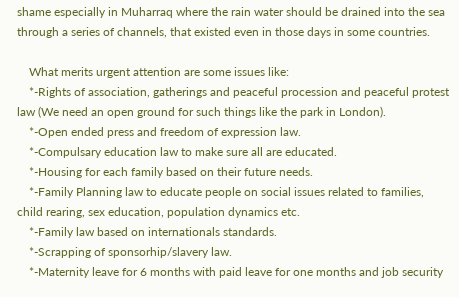shame especially in Muharraq where the rain water should be drained into the sea through a series of channels, that existed even in those days in some countries.

    What merits urgent attention are some issues like:
    *-Rights of association, gatherings and peaceful procession and peaceful protest law (We need an open ground for such things like the park in London).
    *-Open ended press and freedom of expression law.
    *-Compulsary education law to make sure all are educated.
    *-Housing for each family based on their future needs.
    *-Family Planning law to educate people on social issues related to families, child rearing, sex education, population dynamics etc.
    *-Family law based on internationals standards.
    *-Scrapping of sponsorhip/slavery law.
    *-Maternity leave for 6 months with paid leave for one months and job security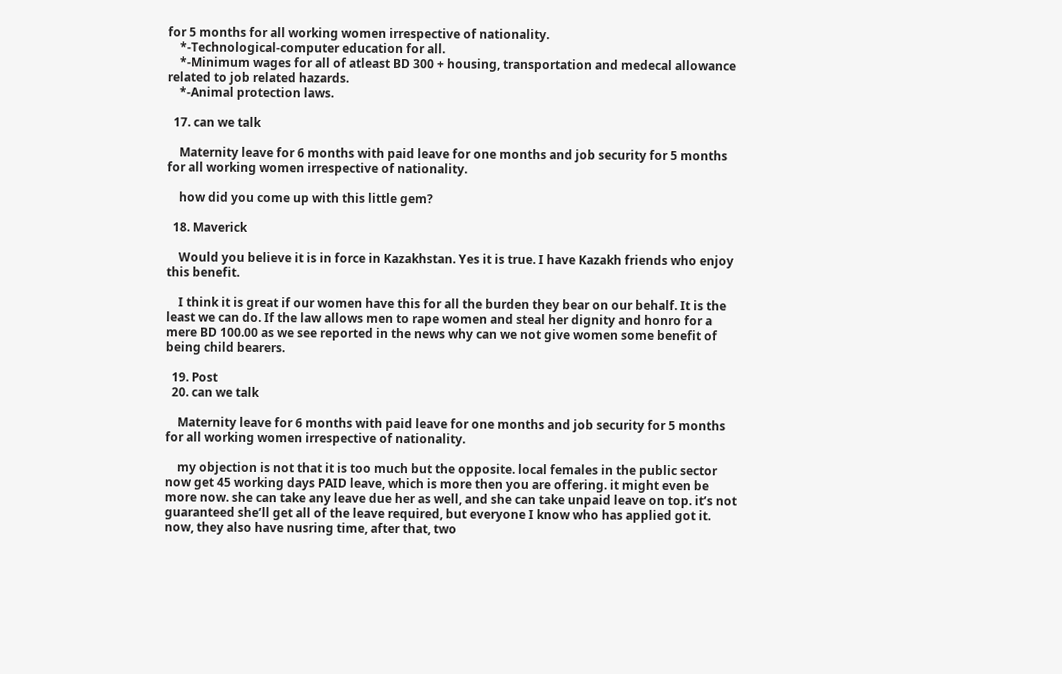for 5 months for all working women irrespective of nationality.
    *-Technological-computer education for all.
    *-Minimum wages for all of atleast BD 300 + housing, transportation and medecal allowance related to job related hazards.
    *-Animal protection laws.

  17. can we talk

    Maternity leave for 6 months with paid leave for one months and job security for 5 months for all working women irrespective of nationality.

    how did you come up with this little gem?

  18. Maverick

    Would you believe it is in force in Kazakhstan. Yes it is true. I have Kazakh friends who enjoy this benefit.

    I think it is great if our women have this for all the burden they bear on our behalf. It is the least we can do. If the law allows men to rape women and steal her dignity and honro for a mere BD 100.00 as we see reported in the news why can we not give women some benefit of being child bearers.

  19. Post
  20. can we talk

    Maternity leave for 6 months with paid leave for one months and job security for 5 months for all working women irrespective of nationality.

    my objection is not that it is too much but the opposite. local females in the public sector now get 45 working days PAID leave, which is more then you are offering. it might even be more now. she can take any leave due her as well, and she can take unpaid leave on top. it’s not guaranteed she’ll get all of the leave required, but everyone I know who has applied got it. now, they also have nusring time, after that, two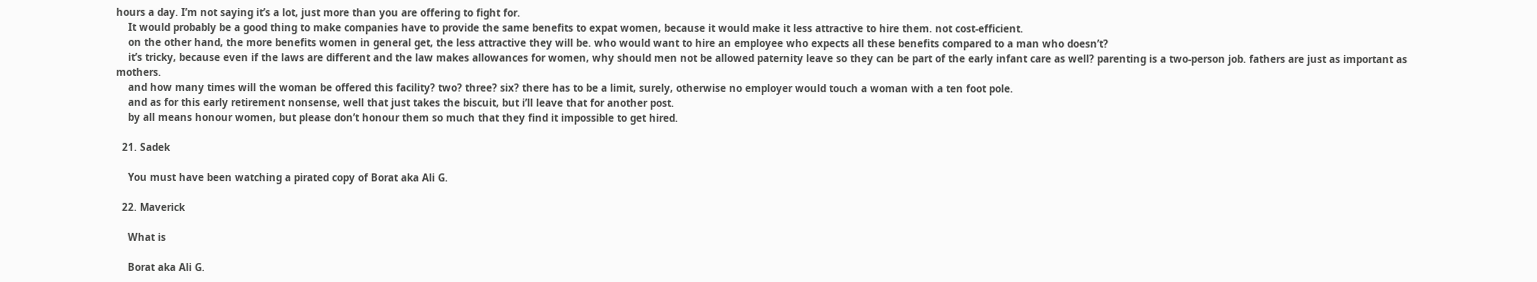hours a day. I’m not saying it’s a lot, just more than you are offering to fight for.
    It would probably be a good thing to make companies have to provide the same benefits to expat women, because it would make it less attractive to hire them. not cost-efficient.
    on the other hand, the more benefits women in general get, the less attractive they will be. who would want to hire an employee who expects all these benefits compared to a man who doesn’t?
    it’s tricky, because even if the laws are different and the law makes allowances for women, why should men not be allowed paternity leave so they can be part of the early infant care as well? parenting is a two-person job. fathers are just as important as mothers.
    and how many times will the woman be offered this facility? two? three? six? there has to be a limit, surely, otherwise no employer would touch a woman with a ten foot pole.
    and as for this early retirement nonsense, well that just takes the biscuit, but i’ll leave that for another post.
    by all means honour women, but please don’t honour them so much that they find it impossible to get hired.

  21. Sadek

    You must have been watching a pirated copy of Borat aka Ali G.

  22. Maverick

    What is

    Borat aka Ali G.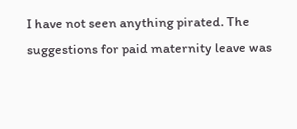I have not seen anything pirated. The suggestions for paid maternity leave was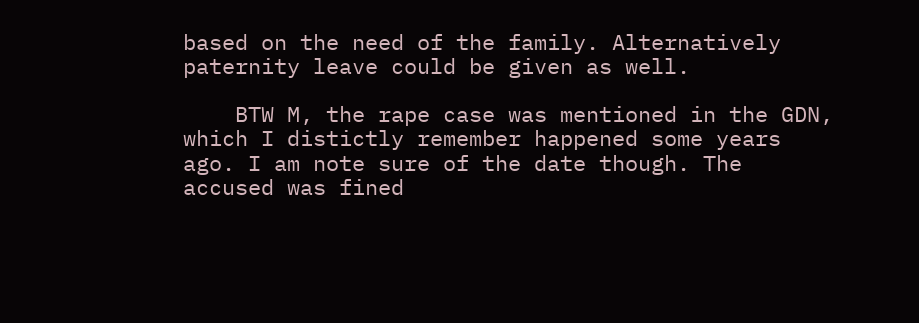based on the need of the family. Alternatively paternity leave could be given as well.

    BTW M, the rape case was mentioned in the GDN, which I distictly remember happened some years ago. I am note sure of the date though. The accused was fined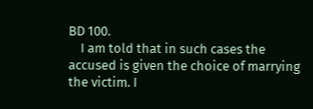BD 100.
    I am told that in such cases the accused is given the choice of marrying the victim. I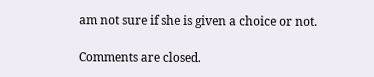am not sure if she is given a choice or not.

Comments are closed.